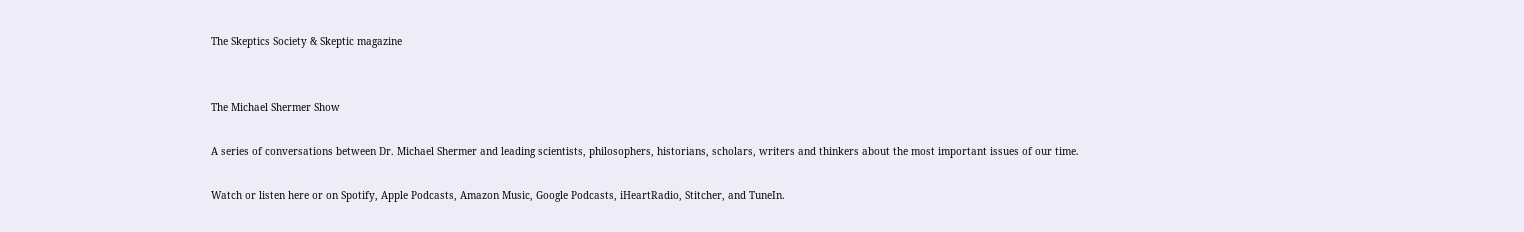The Skeptics Society & Skeptic magazine


The Michael Shermer Show

A series of conversations between Dr. Michael Shermer and leading scientists, philosophers, historians, scholars, writers and thinkers about the most important issues of our time.

Watch or listen here or on Spotify, Apple Podcasts, Amazon Music, Google Podcasts, iHeartRadio, Stitcher, and TuneIn.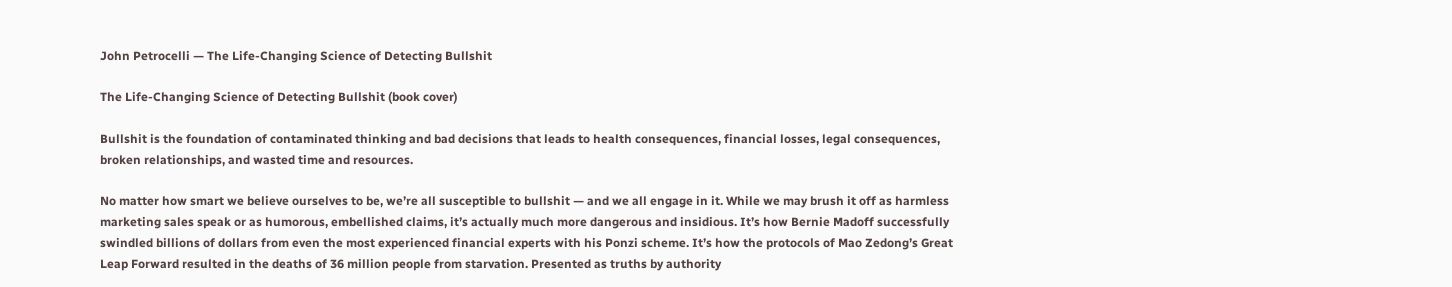John Petrocelli — The Life-Changing Science of Detecting Bullshit

The Life-Changing Science of Detecting Bullshit (book cover)

Bullshit is the foundation of contaminated thinking and bad decisions that leads to health consequences, financial losses, legal consequences, broken relationships, and wasted time and resources.

No matter how smart we believe ourselves to be, we’re all susceptible to bullshit — and we all engage in it. While we may brush it off as harmless marketing sales speak or as humorous, embellished claims, it’s actually much more dangerous and insidious. It’s how Bernie Madoff successfully swindled billions of dollars from even the most experienced financial experts with his Ponzi scheme. It’s how the protocols of Mao Zedong’s Great Leap Forward resulted in the deaths of 36 million people from starvation. Presented as truths by authority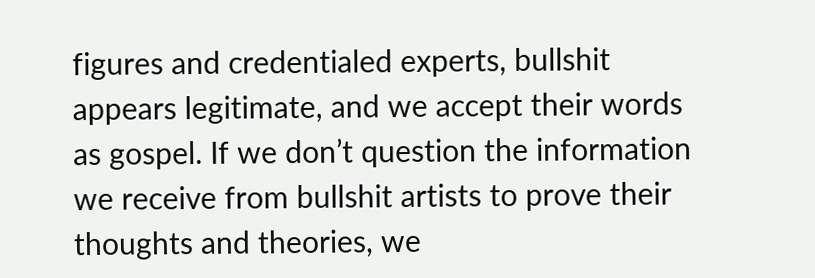figures and credentialed experts, bullshit appears legitimate, and we accept their words as gospel. If we don’t question the information we receive from bullshit artists to prove their thoughts and theories, we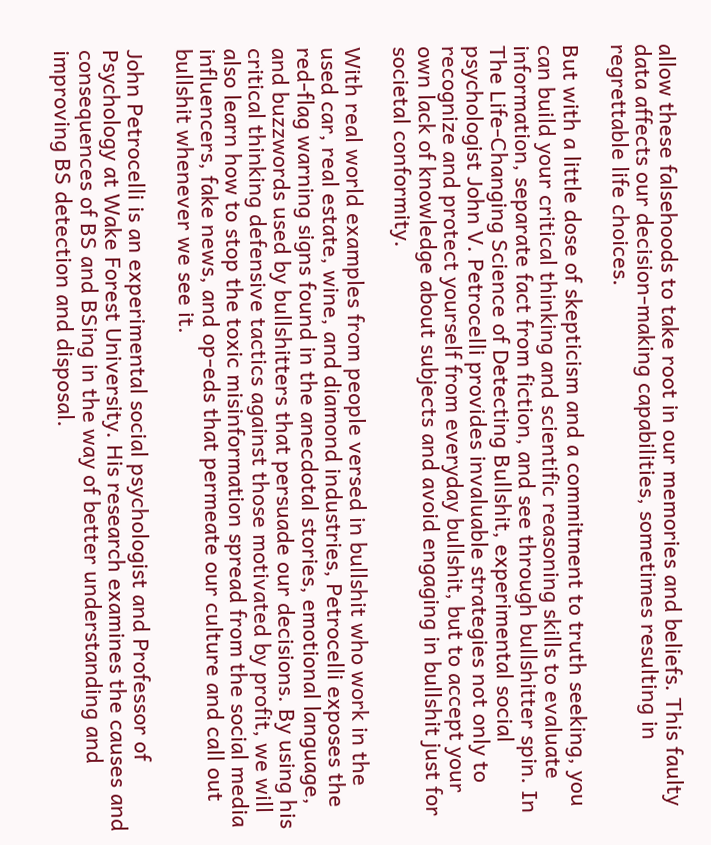allow these falsehoods to take root in our memories and beliefs. This faulty data affects our decision-making capabilities, sometimes resulting in regrettable life choices.

But with a little dose of skepticism and a commitment to truth seeking, you can build your critical thinking and scientific reasoning skills to evaluate information, separate fact from fiction, and see through bullshitter spin. In The Life-Changing Science of Detecting Bullshit, experimental social psychologist John V. Petrocelli provides invaluable strategies not only to recognize and protect yourself from everyday bullshit, but to accept your own lack of knowledge about subjects and avoid engaging in bullshit just for societal conformity.

With real world examples from people versed in bullshit who work in the used car, real estate, wine, and diamond industries, Petrocelli exposes the red-flag warning signs found in the anecdotal stories, emotional language, and buzzwords used by bullshitters that persuade our decisions. By using his critical thinking defensive tactics against those motivated by profit, we will also learn how to stop the toxic misinformation spread from the social media influencers, fake news, and op-eds that permeate our culture and call out bullshit whenever we see it.

John Petrocelli is an experimental social psychologist and Professor of Psychology at Wake Forest University. His research examines the causes and consequences of BS and BSing in the way of better understanding and improving BS detection and disposal.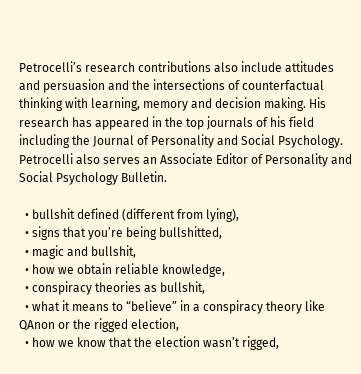Petrocelli’s research contributions also include attitudes and persuasion and the intersections of counterfactual thinking with learning, memory and decision making. His research has appeared in the top journals of his field including the Journal of Personality and Social Psychology. Petrocelli also serves an Associate Editor of Personality and Social Psychology Bulletin.

  • bullshit defined (different from lying),
  • signs that you’re being bullshitted,
  • magic and bullshit,
  • how we obtain reliable knowledge,
  • conspiracy theories as bullshit,
  • what it means to “believe” in a conspiracy theory like QAnon or the rigged election,
  • how we know that the election wasn’t rigged,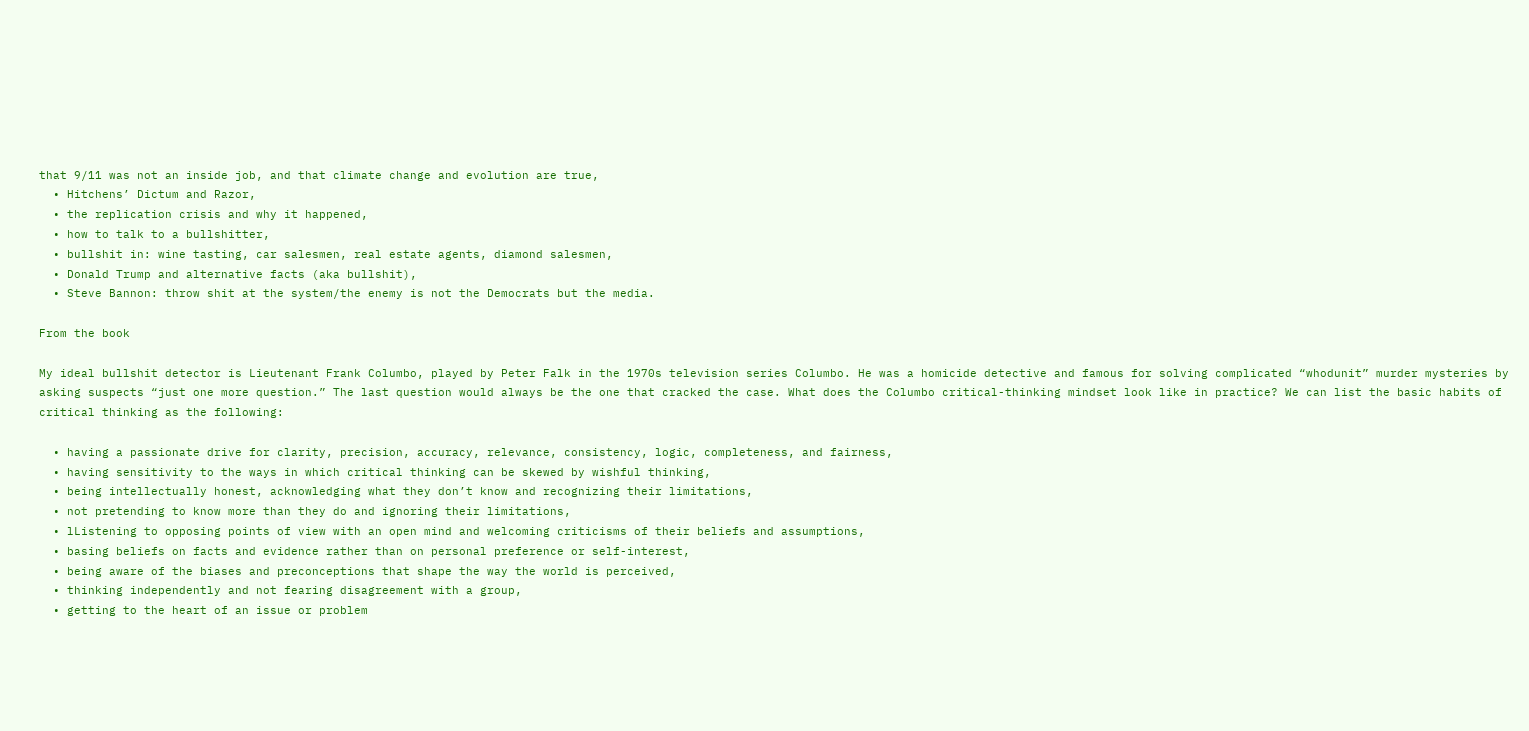that 9/11 was not an inside job, and that climate change and evolution are true,
  • Hitchens’ Dictum and Razor,
  • the replication crisis and why it happened,
  • how to talk to a bullshitter,
  • bullshit in: wine tasting, car salesmen, real estate agents, diamond salesmen,
  • Donald Trump and alternative facts (aka bullshit),
  • Steve Bannon: throw shit at the system/the enemy is not the Democrats but the media.

From the book

My ideal bullshit detector is Lieutenant Frank Columbo, played by Peter Falk in the 1970s television series Columbo. He was a homicide detective and famous for solving complicated “whodunit” murder mysteries by asking suspects “just one more question.” The last question would always be the one that cracked the case. What does the Columbo critical-thinking mindset look like in practice? We can list the basic habits of critical thinking as the following:

  • having a passionate drive for clarity, precision, accuracy, relevance, consistency, logic, completeness, and fairness,
  • having sensitivity to the ways in which critical thinking can be skewed by wishful thinking,
  • being intellectually honest, acknowledging what they don’t know and recognizing their limitations,
  • not pretending to know more than they do and ignoring their limitations,
  • lListening to opposing points of view with an open mind and welcoming criticisms of their beliefs and assumptions,
  • basing beliefs on facts and evidence rather than on personal preference or self-interest,
  • being aware of the biases and preconceptions that shape the way the world is perceived,
  • thinking independently and not fearing disagreement with a group,
  • getting to the heart of an issue or problem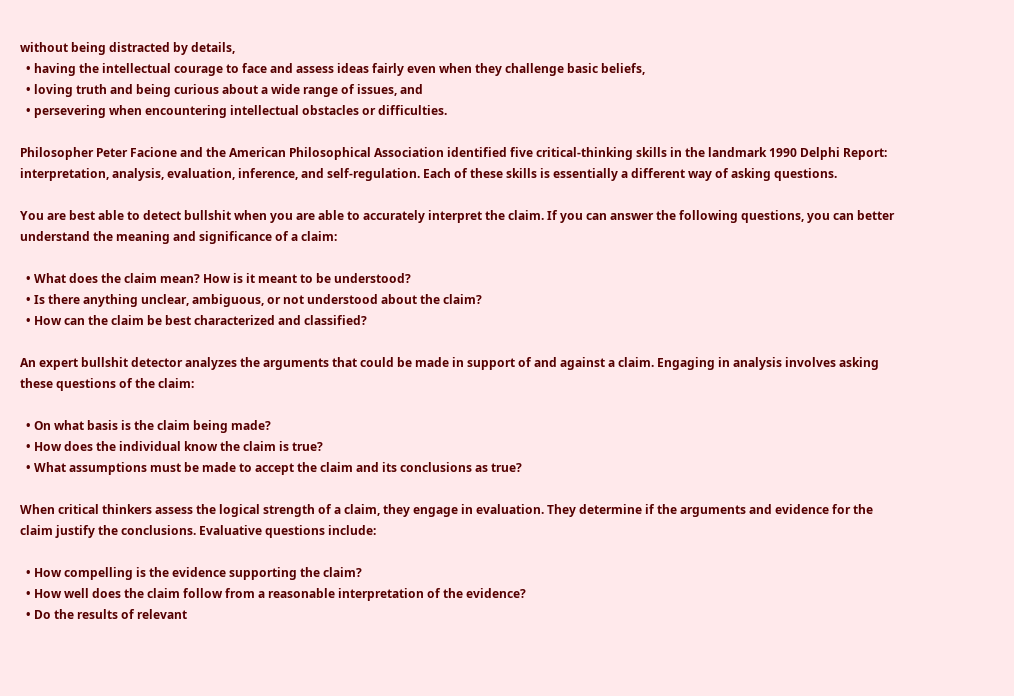without being distracted by details,
  • having the intellectual courage to face and assess ideas fairly even when they challenge basic beliefs,
  • loving truth and being curious about a wide range of issues, and
  • persevering when encountering intellectual obstacles or difficulties.

Philosopher Peter Facione and the American Philosophical Association identified five critical-thinking skills in the landmark 1990 Delphi Report: interpretation, analysis, evaluation, inference, and self-regulation. Each of these skills is essentially a different way of asking questions.

You are best able to detect bullshit when you are able to accurately interpret the claim. If you can answer the following questions, you can better understand the meaning and significance of a claim:

  • What does the claim mean? How is it meant to be understood?
  • Is there anything unclear, ambiguous, or not understood about the claim?
  • How can the claim be best characterized and classified?

An expert bullshit detector analyzes the arguments that could be made in support of and against a claim. Engaging in analysis involves asking these questions of the claim:

  • On what basis is the claim being made?
  • How does the individual know the claim is true?
  • What assumptions must be made to accept the claim and its conclusions as true?

When critical thinkers assess the logical strength of a claim, they engage in evaluation. They determine if the arguments and evidence for the claim justify the conclusions. Evaluative questions include:

  • How compelling is the evidence supporting the claim?
  • How well does the claim follow from a reasonable interpretation of the evidence?
  • Do the results of relevant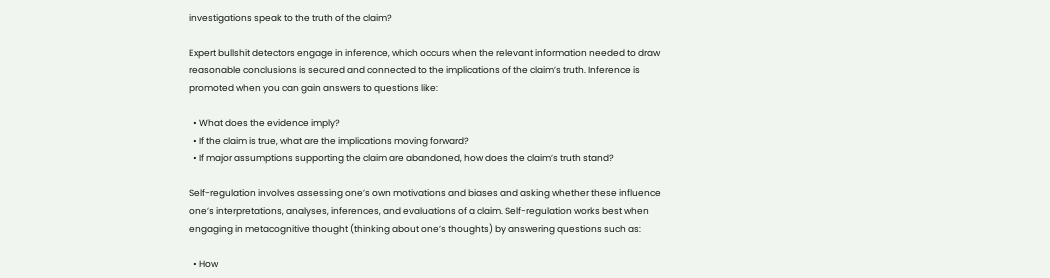investigations speak to the truth of the claim?

Expert bullshit detectors engage in inference, which occurs when the relevant information needed to draw reasonable conclusions is secured and connected to the implications of the claim’s truth. Inference is promoted when you can gain answers to questions like:

  • What does the evidence imply?
  • If the claim is true, what are the implications moving forward?
  • If major assumptions supporting the claim are abandoned, how does the claim’s truth stand?

Self-regulation involves assessing one’s own motivations and biases and asking whether these influence one’s interpretations, analyses, inferences, and evaluations of a claim. Self-regulation works best when engaging in metacognitive thought (thinking about one’s thoughts) by answering questions such as:

  • How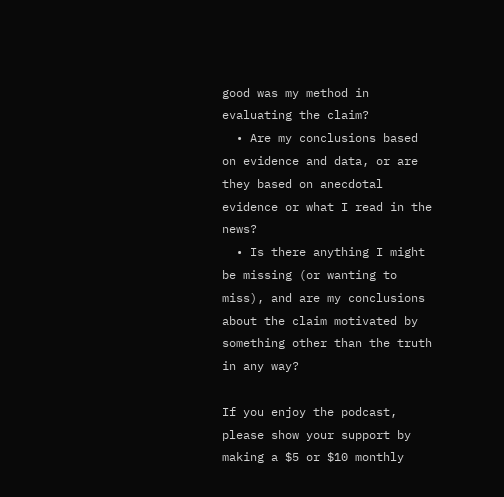good was my method in evaluating the claim?
  • Are my conclusions based on evidence and data, or are they based on anecdotal evidence or what I read in the news?
  • Is there anything I might be missing (or wanting to miss), and are my conclusions about the claim motivated by something other than the truth in any way?

If you enjoy the podcast, please show your support by making a $5 or $10 monthly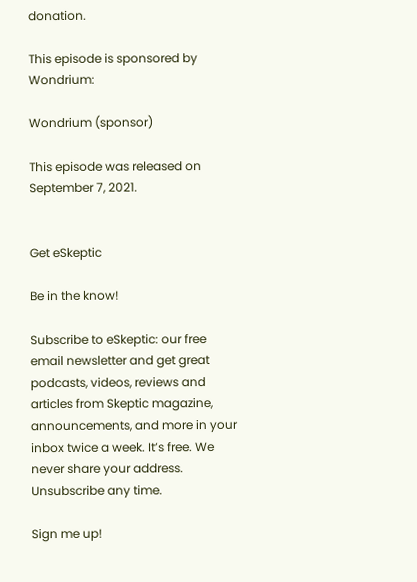donation.

This episode is sponsored by Wondrium:

Wondrium (sponsor)

This episode was released on September 7, 2021.


Get eSkeptic

Be in the know!

Subscribe to eSkeptic: our free email newsletter and get great podcasts, videos, reviews and articles from Skeptic magazine, announcements, and more in your inbox twice a week. It’s free. We never share your address. Unsubscribe any time.

Sign me up!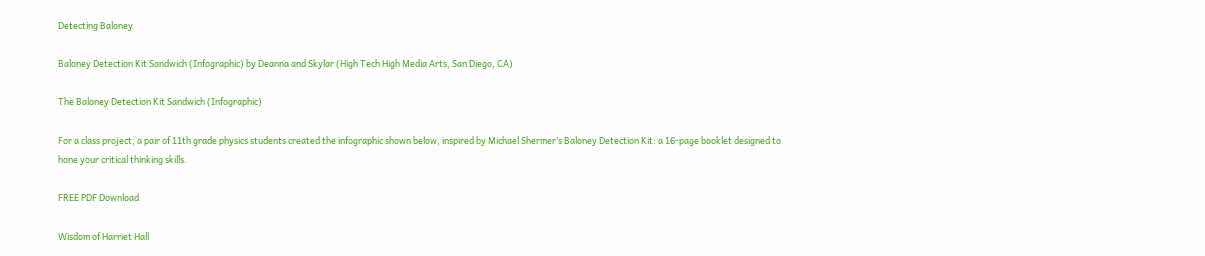Detecting Baloney

Baloney Detection Kit Sandwich (Infographic) by Deanna and Skylar (High Tech High Media Arts, San Diego, CA)

The Baloney Detection Kit Sandwich (Infographic)

For a class project, a pair of 11th grade physics students created the infographic shown below, inspired by Michael Shermer’s Baloney Detection Kit: a 16-page booklet designed to hone your critical thinking skills.

FREE PDF Download

Wisdom of Harriet Hall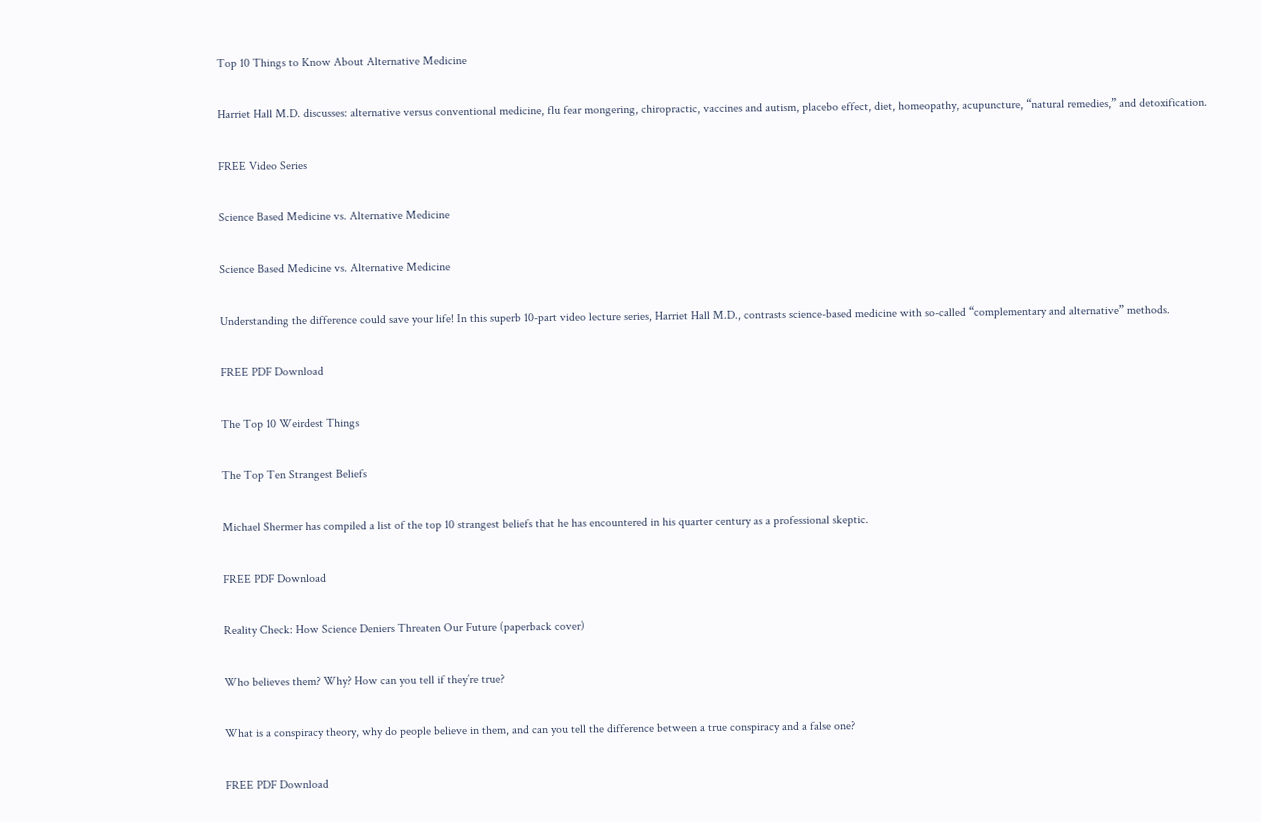Top 10 Things to Know About Alternative Medicine

Harriet Hall M.D. discusses: alternative versus conventional medicine, flu fear mongering, chiropractic, vaccines and autism, placebo effect, diet, homeopathy, acupuncture, “natural remedies,” and detoxification.

FREE Video Series

Science Based Medicine vs. Alternative Medicine

Science Based Medicine vs. Alternative Medicine

Understanding the difference could save your life! In this superb 10-part video lecture series, Harriet Hall M.D., contrasts science-based medicine with so-called “complementary and alternative” methods.

FREE PDF Download

The Top 10 Weirdest Things

The Top Ten Strangest Beliefs

Michael Shermer has compiled a list of the top 10 strangest beliefs that he has encountered in his quarter century as a professional skeptic.

FREE PDF Download

Reality Check: How Science Deniers Threaten Our Future (paperback cover)

Who believes them? Why? How can you tell if they’re true?

What is a conspiracy theory, why do people believe in them, and can you tell the difference between a true conspiracy and a false one?

FREE PDF Download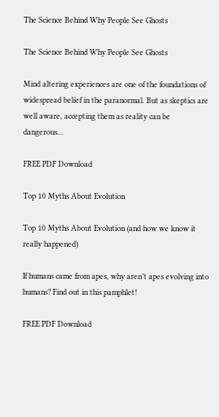The Science Behind Why People See Ghosts

The Science Behind Why People See Ghosts

Mind altering experiences are one of the foundations of widespread belief in the paranormal. But as skeptics are well aware, accepting them as reality can be dangerous…

FREE PDF Download

Top 10 Myths About Evolution

Top 10 Myths About Evolution (and how we know it really happened)

If humans came from apes, why aren’t apes evolving into humans? Find out in this pamphlet!

FREE PDF Download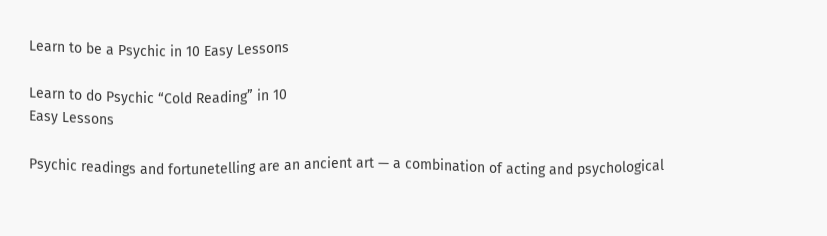Learn to be a Psychic in 10 Easy Lessons

Learn to do Psychic “Cold Reading” in 10
Easy Lessons

Psychic readings and fortunetelling are an ancient art — a combination of acting and psychological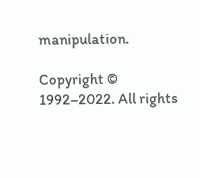manipulation.

Copyright © 1992–2022. All rights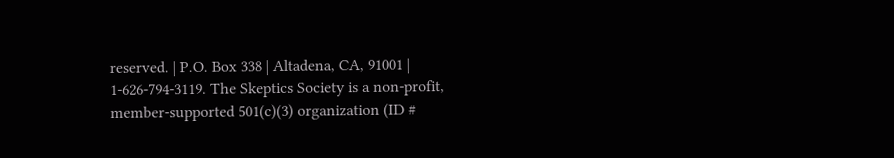reserved. | P.O. Box 338 | Altadena, CA, 91001 | 1-626-794-3119. The Skeptics Society is a non-profit, member-supported 501(c)(3) organization (ID #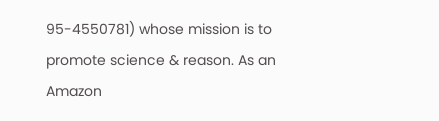95-4550781) whose mission is to promote science & reason. As an Amazon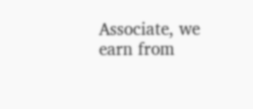Associate, we earn from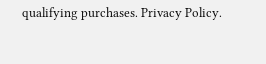qualifying purchases. Privacy Policy.